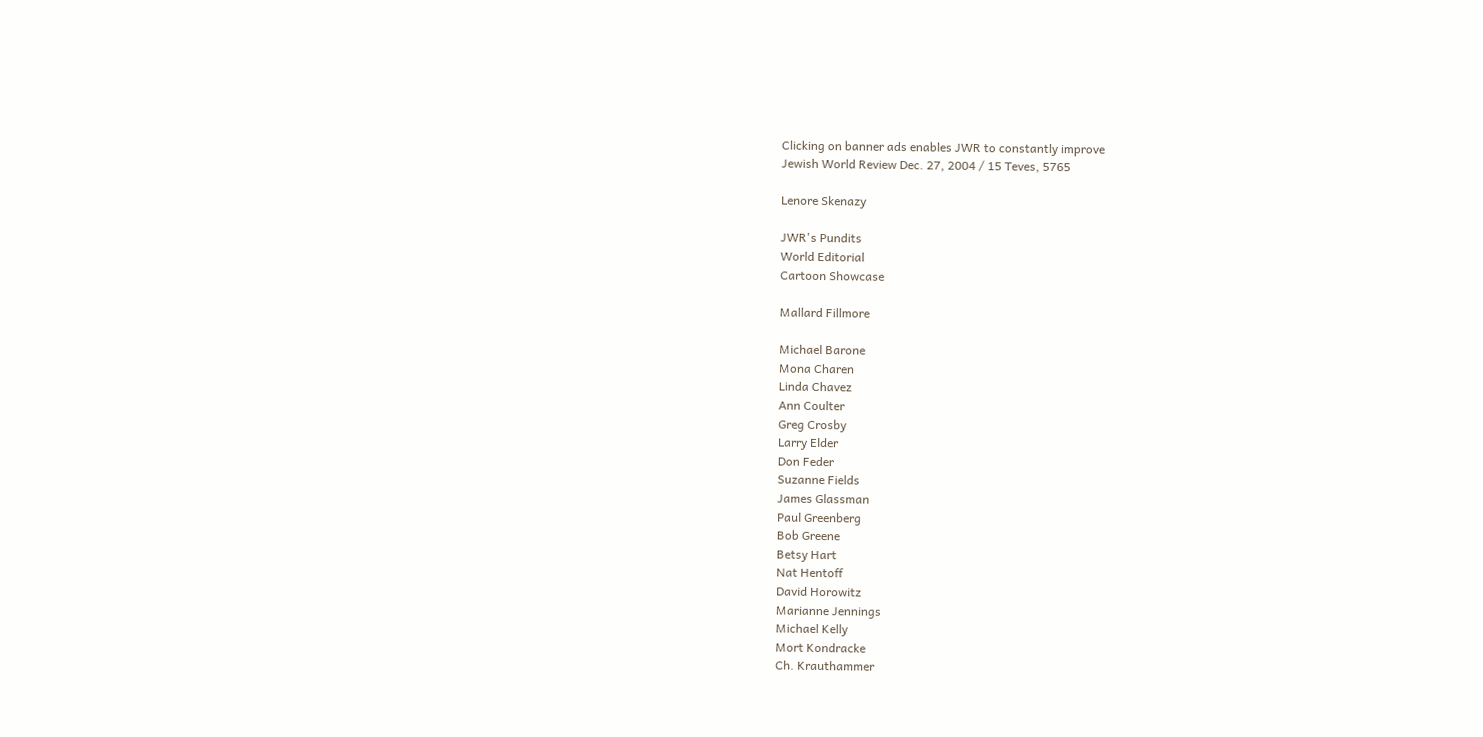Clicking on banner ads enables JWR to constantly improve
Jewish World Review Dec. 27, 2004 / 15 Teves, 5765

Lenore Skenazy

JWR's Pundits
World Editorial
Cartoon Showcase

Mallard Fillmore

Michael Barone
Mona Charen
Linda Chavez
Ann Coulter
Greg Crosby
Larry Elder
Don Feder
Suzanne Fields
James Glassman
Paul Greenberg
Bob Greene
Betsy Hart
Nat Hentoff
David Horowitz
Marianne Jennings
Michael Kelly
Mort Kondracke
Ch. Krauthammer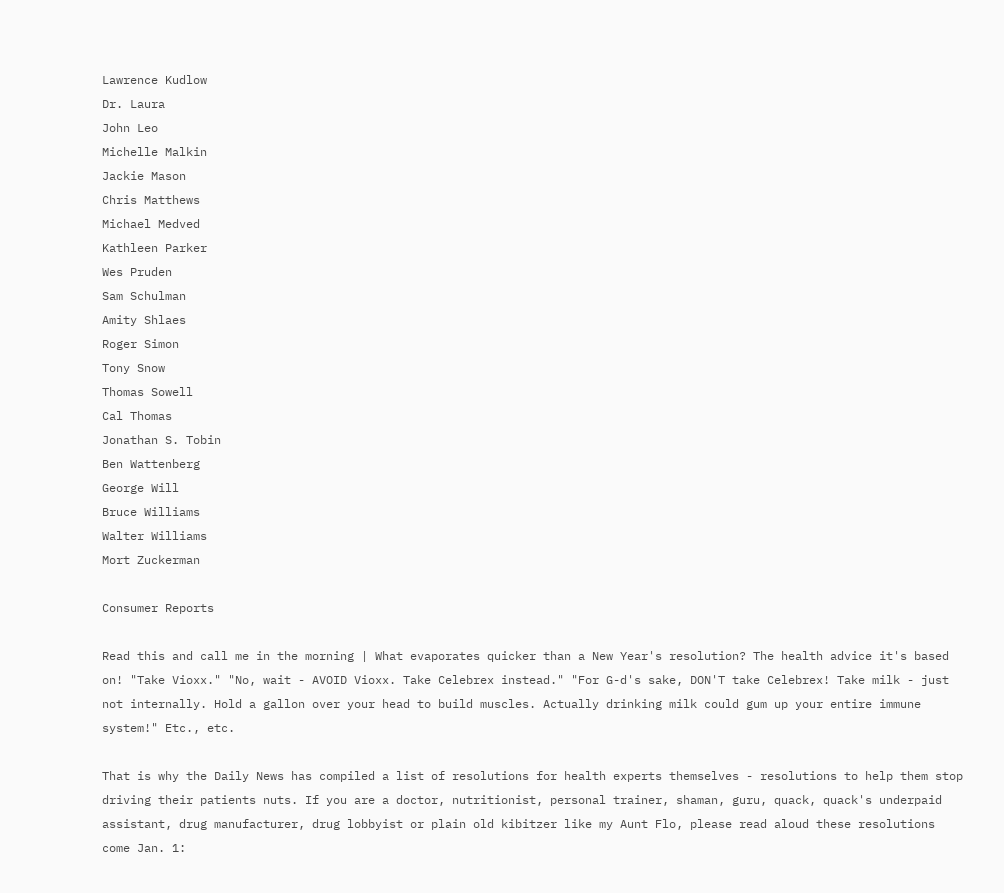Lawrence Kudlow
Dr. Laura
John Leo
Michelle Malkin
Jackie Mason
Chris Matthews
Michael Medved
Kathleen Parker
Wes Pruden
Sam Schulman
Amity Shlaes
Roger Simon
Tony Snow
Thomas Sowell
Cal Thomas
Jonathan S. Tobin
Ben Wattenberg
George Will
Bruce Williams
Walter Williams
Mort Zuckerman

Consumer Reports

Read this and call me in the morning | What evaporates quicker than a New Year's resolution? The health advice it's based on! "Take Vioxx." "No, wait - AVOID Vioxx. Take Celebrex instead." "For G-d's sake, DON'T take Celebrex! Take milk - just not internally. Hold a gallon over your head to build muscles. Actually drinking milk could gum up your entire immune system!" Etc., etc.

That is why the Daily News has compiled a list of resolutions for health experts themselves - resolutions to help them stop driving their patients nuts. If you are a doctor, nutritionist, personal trainer, shaman, guru, quack, quack's underpaid assistant, drug manufacturer, drug lobbyist or plain old kibitzer like my Aunt Flo, please read aloud these resolutions come Jan. 1: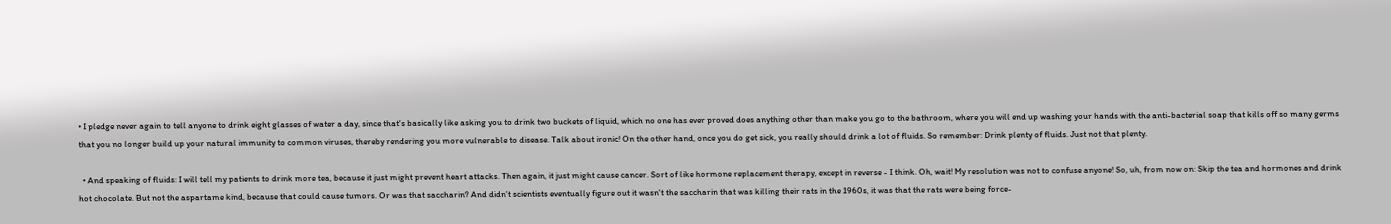• I pledge never again to tell anyone to drink eight glasses of water a day, since that's basically like asking you to drink two buckets of liquid, which no one has ever proved does anything other than make you go to the bathroom, where you will end up washing your hands with the anti-bacterial soap that kills off so many germs that you no longer build up your natural immunity to common viruses, thereby rendering you more vulnerable to disease. Talk about ironic! On the other hand, once you do get sick, you really should drink a lot of fluids. So remember: Drink plenty of fluids. Just not that plenty.

  • And speaking of fluids: I will tell my patients to drink more tea, because it just might prevent heart attacks. Then again, it just might cause cancer. Sort of like hormone replacement therapy, except in reverse - I think. Oh, wait! My resolution was not to confuse anyone! So, uh, from now on: Skip the tea and hormones and drink hot chocolate. But not the aspartame kind, because that could cause tumors. Or was that saccharin? And didn't scientists eventually figure out it wasn't the saccharin that was killing their rats in the 1960s, it was that the rats were being force-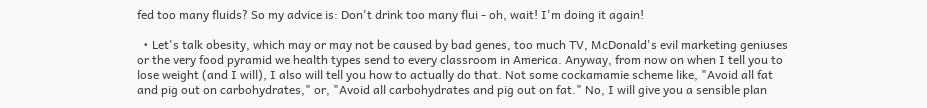fed too many fluids? So my advice is: Don't drink too many flui - oh, wait! I'm doing it again!

  • Let's talk obesity, which may or may not be caused by bad genes, too much TV, McDonald's evil marketing geniuses or the very food pyramid we health types send to every classroom in America. Anyway, from now on when I tell you to lose weight (and I will), I also will tell you how to actually do that. Not some cockamamie scheme like, "Avoid all fat and pig out on carbohydrates," or, "Avoid all carbohydrates and pig out on fat." No, I will give you a sensible plan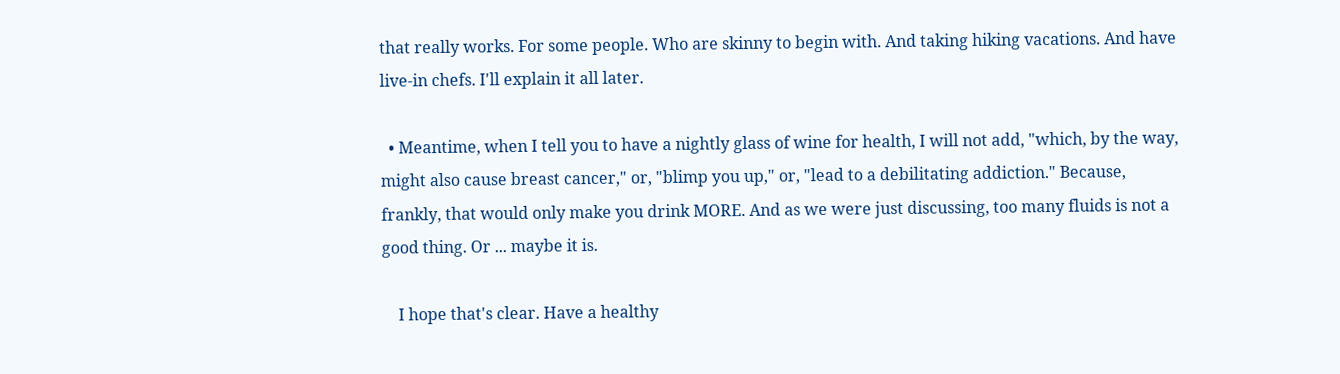that really works. For some people. Who are skinny to begin with. And taking hiking vacations. And have live-in chefs. I'll explain it all later.

  • Meantime, when I tell you to have a nightly glass of wine for health, I will not add, "which, by the way, might also cause breast cancer," or, "blimp you up," or, "lead to a debilitating addiction." Because, frankly, that would only make you drink MORE. And as we were just discussing, too many fluids is not a good thing. Or ... maybe it is.

    I hope that's clear. Have a healthy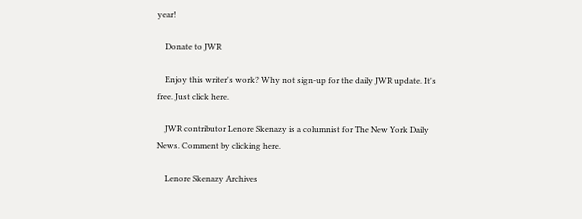year!

    Donate to JWR

    Enjoy this writer's work? Why not sign-up for the daily JWR update. It's free. Just click here.

    JWR contributor Lenore Skenazy is a columnist for The New York Daily News. Comment by clicking here.

    Lenore Skenazy Archives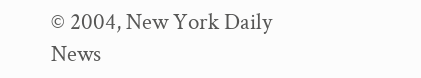© 2004, New York Daily News